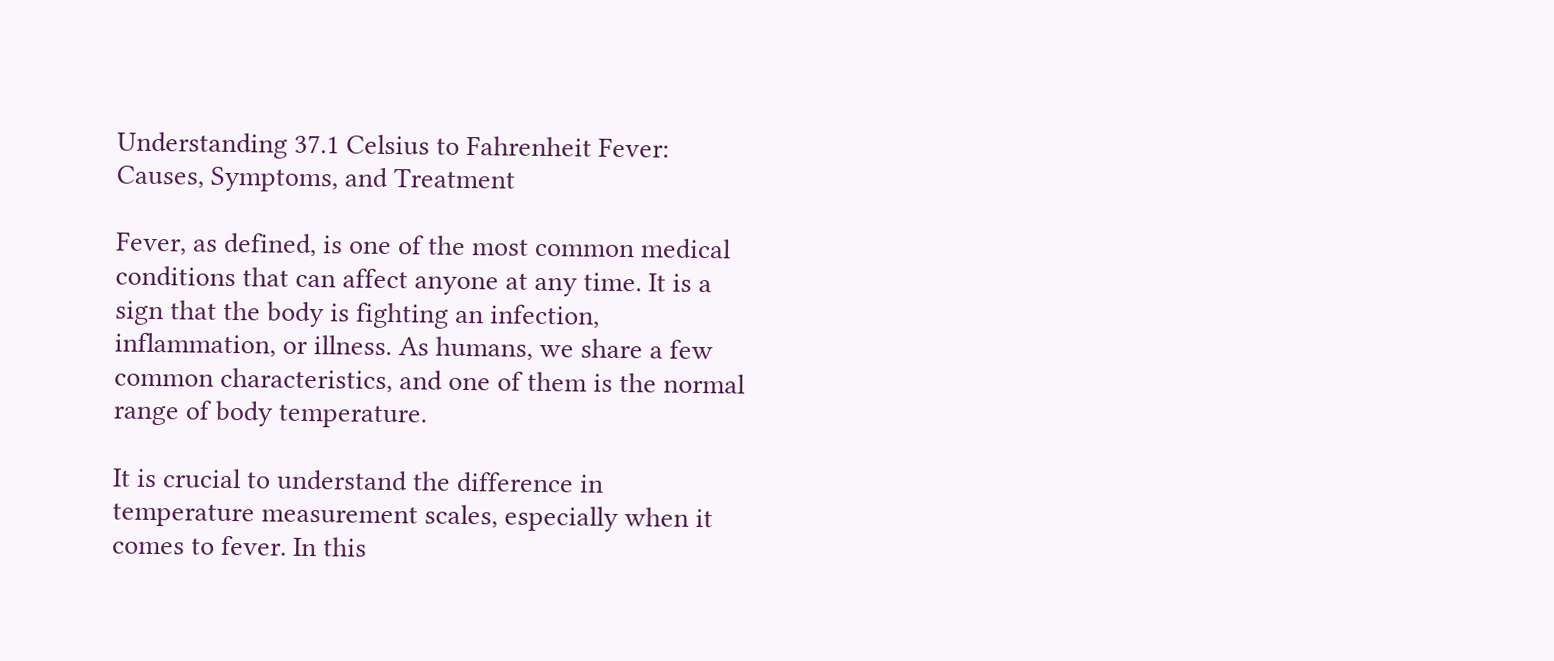Understanding 37.1 Celsius to Fahrenheit Fever: Causes, Symptoms, and Treatment

Fever, as defined, is one of the most common medical conditions that can affect anyone at any time. It is a sign that the body is fighting an infection, inflammation, or illness. As humans, we share a few common characteristics, and one of them is the normal range of body temperature.

It is crucial to understand the difference in temperature measurement scales, especially when it comes to fever. In this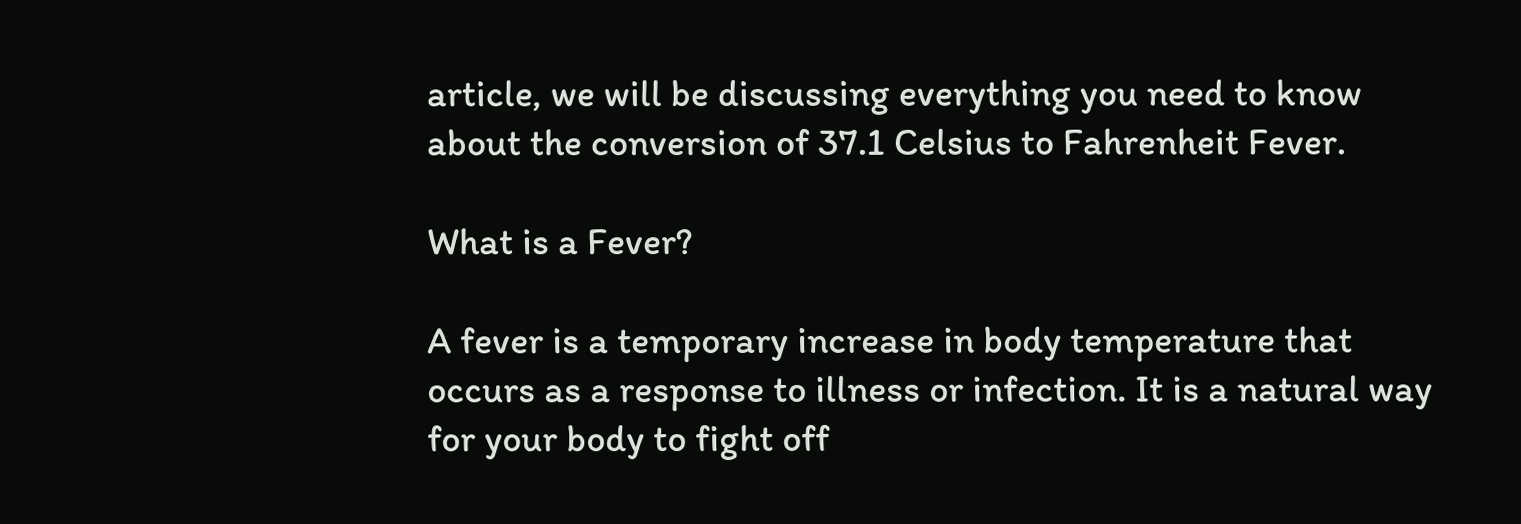article, we will be discussing everything you need to know about the conversion of 37.1 Celsius to Fahrenheit Fever.

What is a Fever?

A fever is a temporary increase in body temperature that occurs as a response to illness or infection. It is a natural way for your body to fight off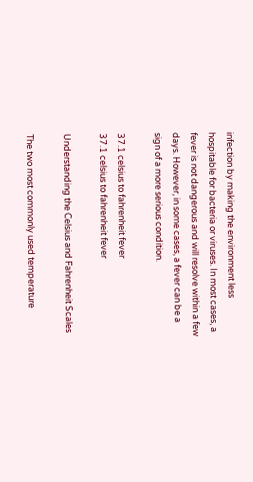infection by making the environment less hospitable for bacteria or viruses. In most cases, a fever is not dangerous and will resolve within a few days. However, in some cases, a fever can be a sign of a more serious condition.

37.1 celsius to fahrenheit fever
37.1 celsius to fahrenheit fever

Understanding the Celsius and Fahrenheit Scales

The two most commonly used temperature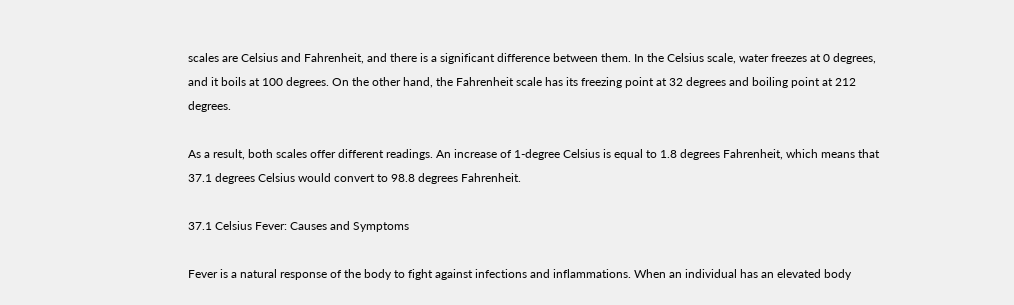scales are Celsius and Fahrenheit, and there is a significant difference between them. In the Celsius scale, water freezes at 0 degrees, and it boils at 100 degrees. On the other hand, the Fahrenheit scale has its freezing point at 32 degrees and boiling point at 212 degrees.

As a result, both scales offer different readings. An increase of 1-degree Celsius is equal to 1.8 degrees Fahrenheit, which means that 37.1 degrees Celsius would convert to 98.8 degrees Fahrenheit.

37.1 Celsius Fever: Causes and Symptoms

Fever is a natural response of the body to fight against infections and inflammations. When an individual has an elevated body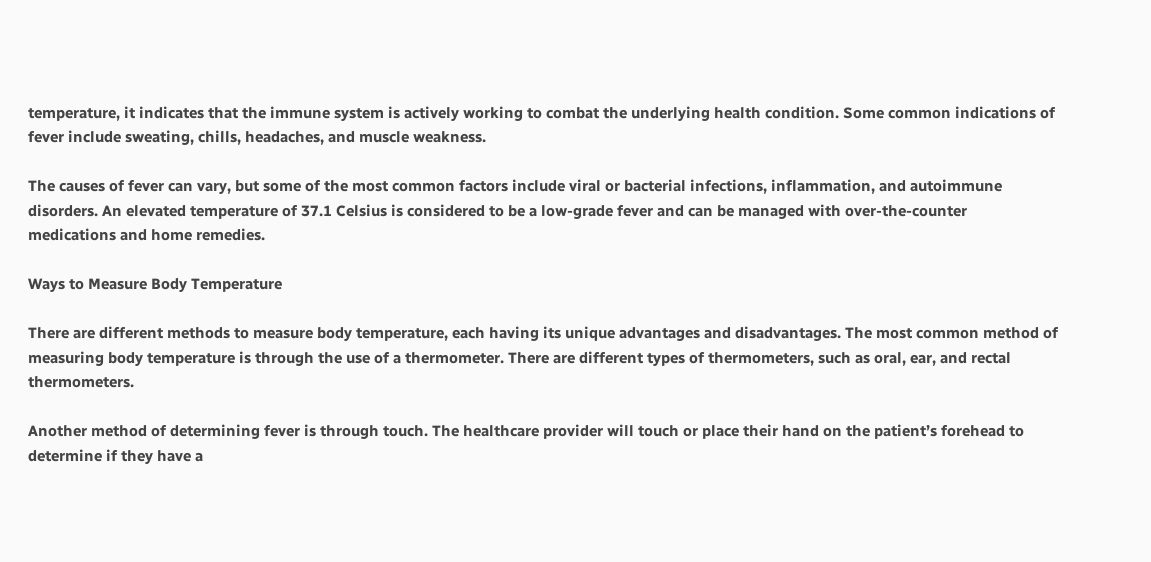temperature, it indicates that the immune system is actively working to combat the underlying health condition. Some common indications of fever include sweating, chills, headaches, and muscle weakness.

The causes of fever can vary, but some of the most common factors include viral or bacterial infections, inflammation, and autoimmune disorders. An elevated temperature of 37.1 Celsius is considered to be a low-grade fever and can be managed with over-the-counter medications and home remedies.

Ways to Measure Body Temperature

There are different methods to measure body temperature, each having its unique advantages and disadvantages. The most common method of measuring body temperature is through the use of a thermometer. There are different types of thermometers, such as oral, ear, and rectal thermometers.

Another method of determining fever is through touch. The healthcare provider will touch or place their hand on the patient’s forehead to determine if they have a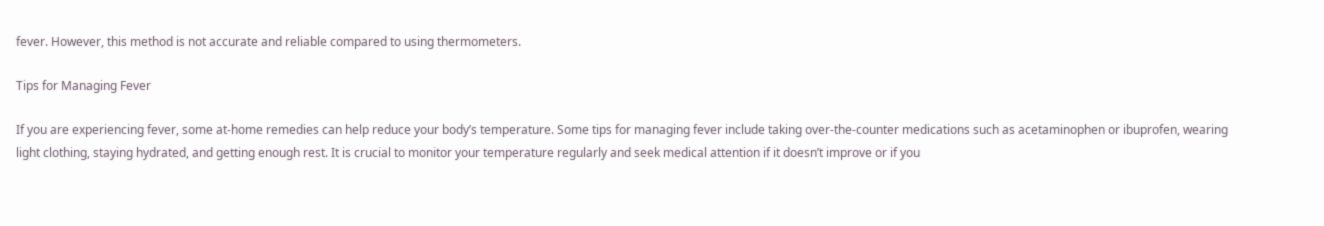fever. However, this method is not accurate and reliable compared to using thermometers.

Tips for Managing Fever

If you are experiencing fever, some at-home remedies can help reduce your body’s temperature. Some tips for managing fever include taking over-the-counter medications such as acetaminophen or ibuprofen, wearing light clothing, staying hydrated, and getting enough rest. It is crucial to monitor your temperature regularly and seek medical attention if it doesn’t improve or if you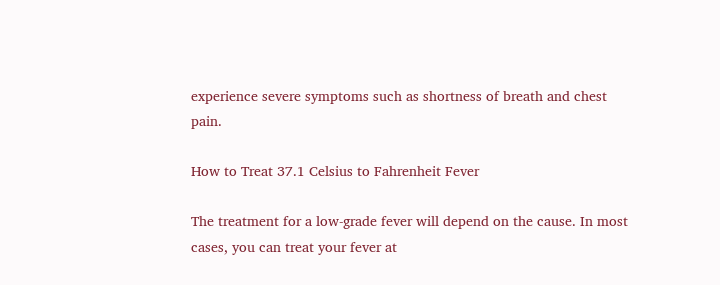experience severe symptoms such as shortness of breath and chest pain.

How to Treat 37.1 Celsius to Fahrenheit Fever

The treatment for a low-grade fever will depend on the cause. In most cases, you can treat your fever at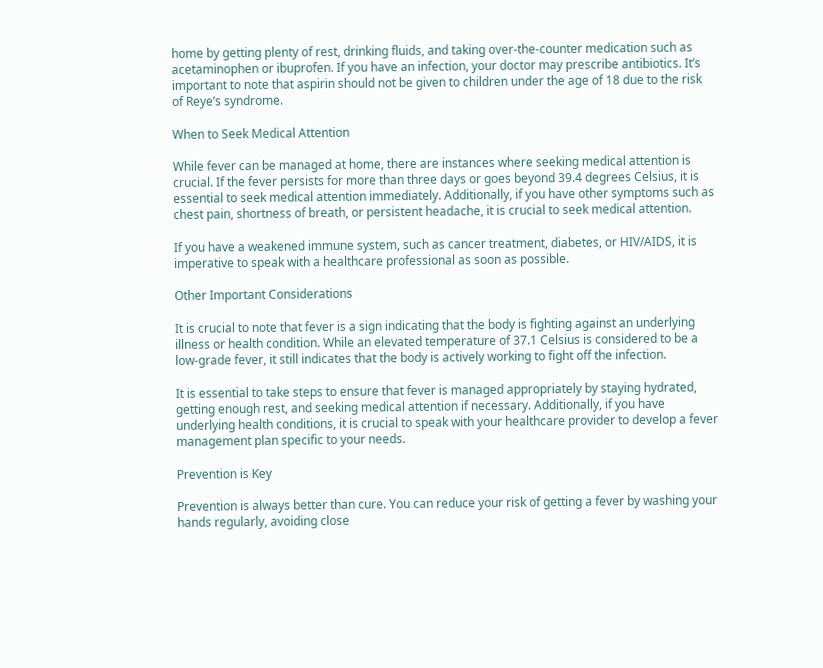home by getting plenty of rest, drinking fluids, and taking over-the-counter medication such as acetaminophen or ibuprofen. If you have an infection, your doctor may prescribe antibiotics. It’s important to note that aspirin should not be given to children under the age of 18 due to the risk of Reye’s syndrome.

When to Seek Medical Attention

While fever can be managed at home, there are instances where seeking medical attention is crucial. If the fever persists for more than three days or goes beyond 39.4 degrees Celsius, it is essential to seek medical attention immediately. Additionally, if you have other symptoms such as chest pain, shortness of breath, or persistent headache, it is crucial to seek medical attention.

If you have a weakened immune system, such as cancer treatment, diabetes, or HIV/AIDS, it is imperative to speak with a healthcare professional as soon as possible.

Other Important Considerations

It is crucial to note that fever is a sign indicating that the body is fighting against an underlying illness or health condition. While an elevated temperature of 37.1 Celsius is considered to be a low-grade fever, it still indicates that the body is actively working to fight off the infection.

It is essential to take steps to ensure that fever is managed appropriately by staying hydrated, getting enough rest, and seeking medical attention if necessary. Additionally, if you have underlying health conditions, it is crucial to speak with your healthcare provider to develop a fever management plan specific to your needs.

Prevention is Key

Prevention is always better than cure. You can reduce your risk of getting a fever by washing your hands regularly, avoiding close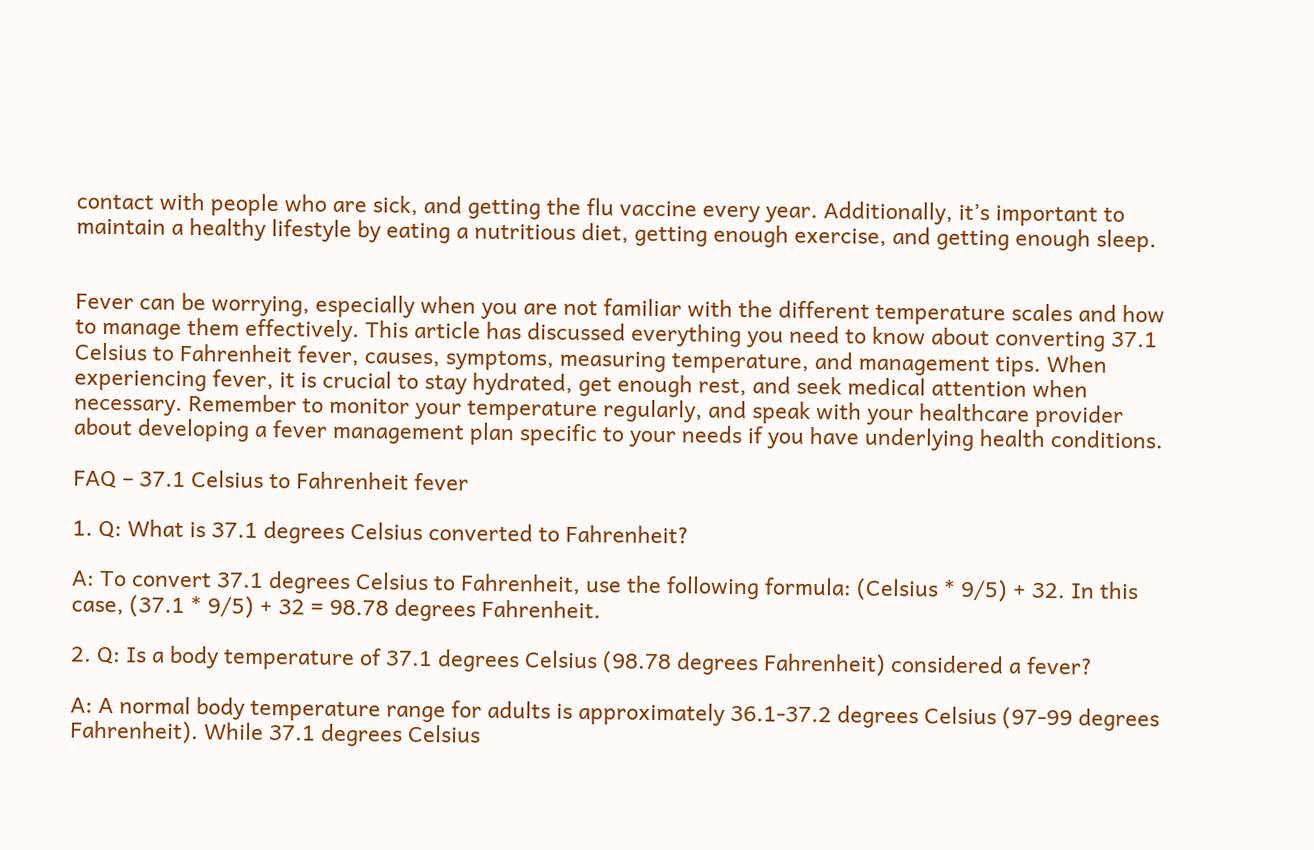contact with people who are sick, and getting the flu vaccine every year. Additionally, it’s important to maintain a healthy lifestyle by eating a nutritious diet, getting enough exercise, and getting enough sleep.


Fever can be worrying, especially when you are not familiar with the different temperature scales and how to manage them effectively. This article has discussed everything you need to know about converting 37.1 Celsius to Fahrenheit fever, causes, symptoms, measuring temperature, and management tips. When experiencing fever, it is crucial to stay hydrated, get enough rest, and seek medical attention when necessary. Remember to monitor your temperature regularly, and speak with your healthcare provider about developing a fever management plan specific to your needs if you have underlying health conditions.

FAQ – 37.1 Celsius to Fahrenheit fever

1. Q: What is 37.1 degrees Celsius converted to Fahrenheit?

A: To convert 37.1 degrees Celsius to Fahrenheit, use the following formula: (Celsius * 9/5) + 32. In this case, (37.1 * 9/5) + 32 = 98.78 degrees Fahrenheit.

2. Q: Is a body temperature of 37.1 degrees Celsius (98.78 degrees Fahrenheit) considered a fever?

A: A normal body temperature range for adults is approximately 36.1-37.2 degrees Celsius (97-99 degrees Fahrenheit). While 37.1 degrees Celsius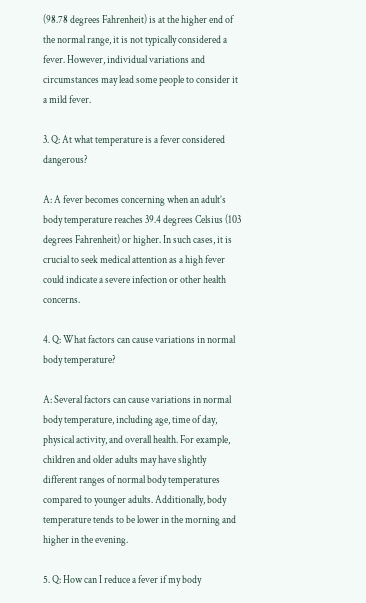(98.78 degrees Fahrenheit) is at the higher end of the normal range, it is not typically considered a fever. However, individual variations and circumstances may lead some people to consider it a mild fever.

3. Q: At what temperature is a fever considered dangerous?

A: A fever becomes concerning when an adult’s body temperature reaches 39.4 degrees Celsius (103 degrees Fahrenheit) or higher. In such cases, it is crucial to seek medical attention as a high fever could indicate a severe infection or other health concerns.

4. Q: What factors can cause variations in normal body temperature?

A: Several factors can cause variations in normal body temperature, including age, time of day, physical activity, and overall health. For example, children and older adults may have slightly different ranges of normal body temperatures compared to younger adults. Additionally, body temperature tends to be lower in the morning and higher in the evening.

5. Q: How can I reduce a fever if my body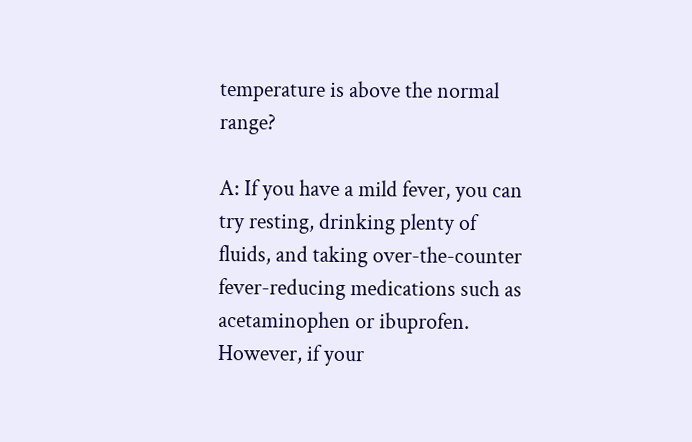temperature is above the normal range?

A: If you have a mild fever, you can try resting, drinking plenty of fluids, and taking over-the-counter fever-reducing medications such as acetaminophen or ibuprofen. However, if your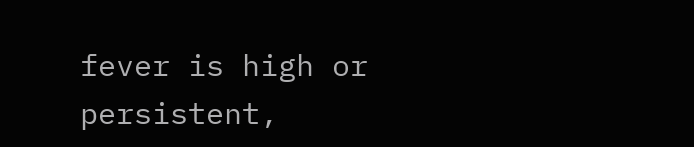fever is high or persistent,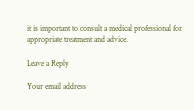it is important to consult a medical professional for appropriate treatment and advice.

Leave a Reply

Your email address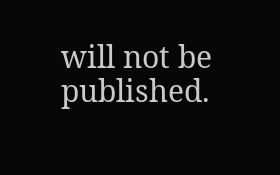will not be published.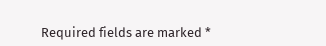Required fields are marked *